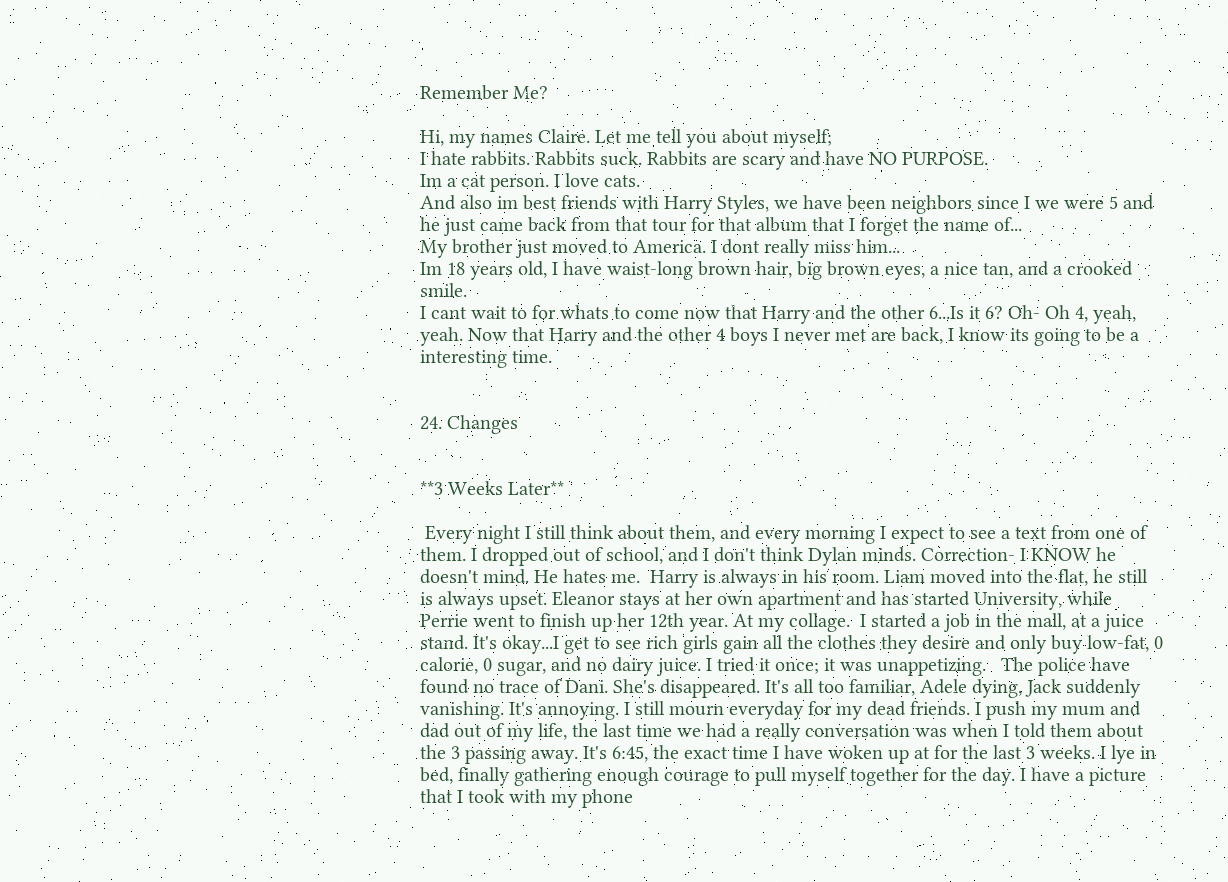Remember Me?

Hi, my names Claire. Let me tell you about myself;
I hate rabbits. Rabbits suck. Rabbits are scary and have NO PURPOSE.
Im a cat person. I love cats.
And also im best friends with Harry Styles, we have been neighbors since I we were 5 and he just came back from that tour for that album that I forget the name of...
My brother just moved to America. I dont really miss him...
Im 18 years old, I have waist-long brown hair, big brown eyes, a nice tan, and a crooked smile.
I cant wait to for whats to come now that Harry and the other 6...Is it 6? Oh- Oh 4, yeah, yeah. Now that Harry and the other 4 boys I never met are back, I know its going to be a interesting time.


24. Changes


**3 Weeks Later**

 Every night I still think about them, and every morning I expect to see a text from one of them. I dropped out of school, and I don't think Dylan minds. Correction- I KNOW he doesn't mind. He hates me.  Harry is always in his room. Liam moved into the flat, he still is always upset. Eleanor stays at her own apartment and has started University, while Perrie went to finish up her 12th year. At my collage.  I started a job in the mall, at a juice stand. It's okay...I get to see rich girls gain all the clothes they desire and only buy low-fat, 0 calorie, 0 sugar, and no dairy juice. I tried it once; it was unappetizing.   The police have found no trace of Dani. She's disappeared. It's all too familiar, Adele dying, Jack suddenly vanishing. It's annoying. I still mourn everyday for my dead friends. I push my mum and dad out of my life, the last time we had a really conversation was when I told them about the 3 passing away. It's 6:45, the exact time I have woken up at for the last 3 weeks. I lye in bed, finally gathering enough courage to pull myself together for the day. I have a picture that I took with my phone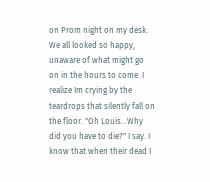on Prom night on my desk. We all looked so happy, unaware of what might go on in the hours to come. I realize Im crying by the teardrops that silently fall on the floor. "Oh Louis...Why did you have to die?" I say. I know that when their dead I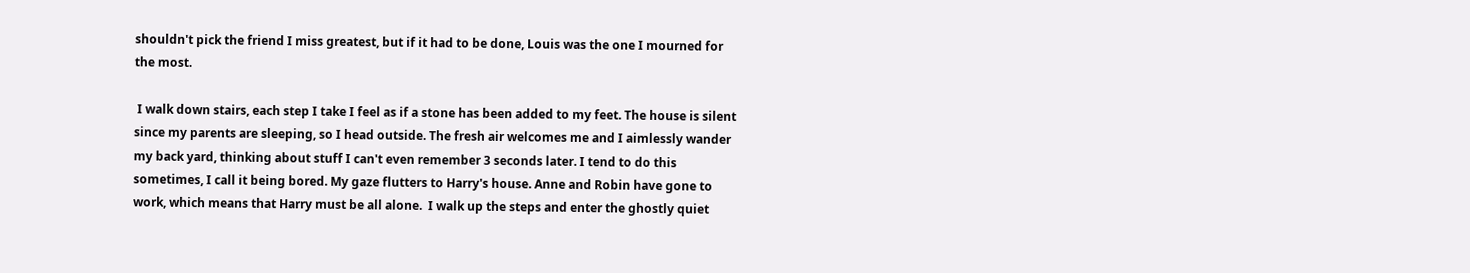shouldn't pick the friend I miss greatest, but if it had to be done, Louis was the one I mourned for the most.

 I walk down stairs, each step I take I feel as if a stone has been added to my feet. The house is silent since my parents are sleeping, so I head outside. The fresh air welcomes me and I aimlessly wander my back yard, thinking about stuff I can't even remember 3 seconds later. I tend to do this sometimes, I call it being bored. My gaze flutters to Harry's house. Anne and Robin have gone to work, which means that Harry must be all alone.  I walk up the steps and enter the ghostly quiet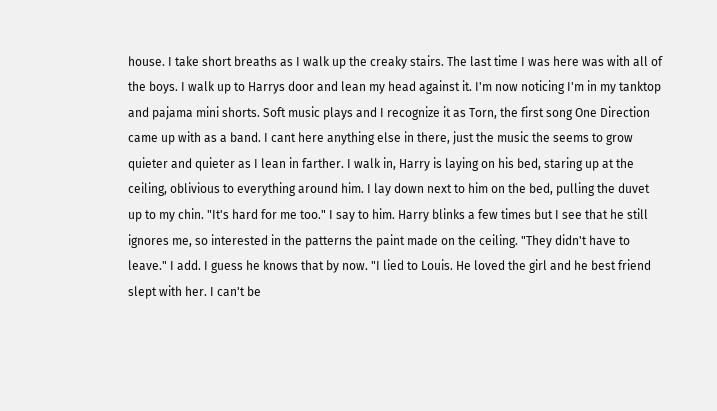house. I take short breaths as I walk up the creaky stairs. The last time I was here was with all of the boys. I walk up to Harrys door and lean my head against it. I'm now noticing I'm in my tanktop and pajama mini shorts. Soft music plays and I recognize it as Torn, the first song One Direction came up with as a band. I cant here anything else in there, just the music the seems to grow quieter and quieter as I lean in farther. I walk in, Harry is laying on his bed, staring up at the ceiling, oblivious to everything around him. I lay down next to him on the bed, pulling the duvet up to my chin. "It's hard for me too." I say to him. Harry blinks a few times but I see that he still ignores me, so interested in the patterns the paint made on the ceiling. "They didn't have to leave." I add. I guess he knows that by now. "I lied to Louis. He loved the girl and he best friend slept with her. I can't be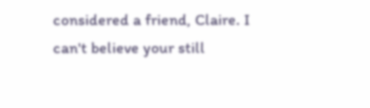considered a friend, Claire. I can't believe your still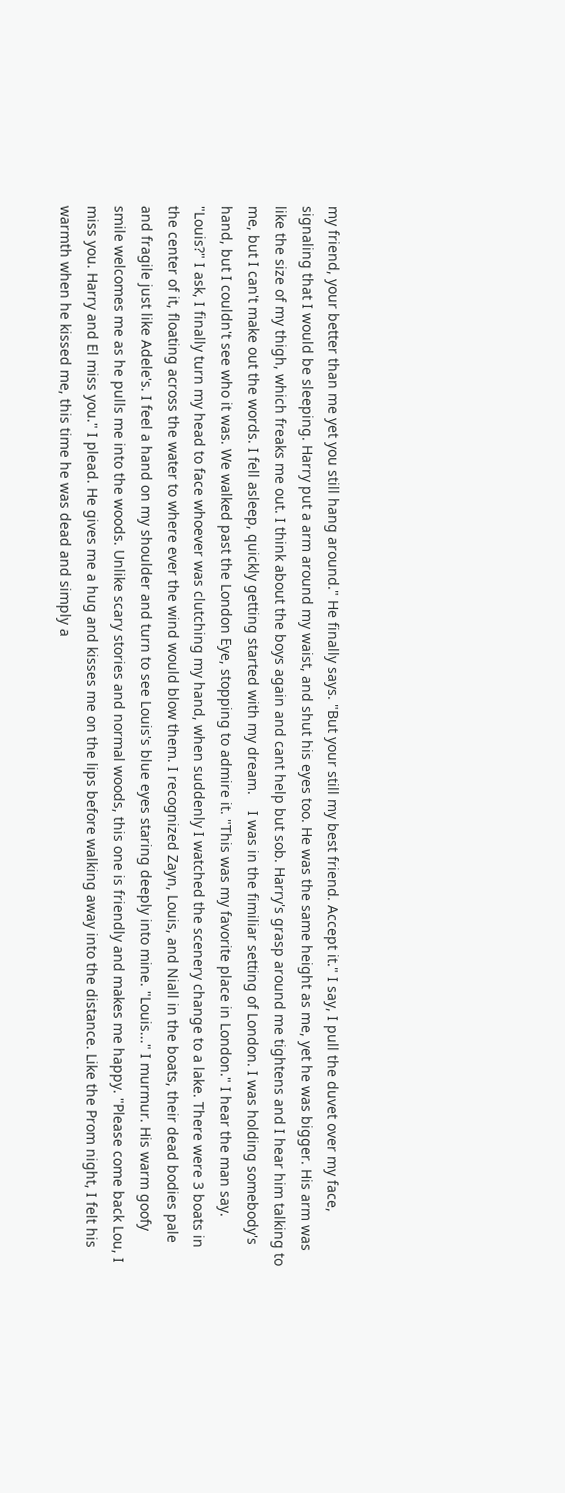my friend, your better than me yet you still hang around." He finally says. "But your still my best friend. Accept it." I say, I pull the duvet over my face, signaling that I would be sleeping. Harry put a arm around my waist, and shut his eyes too. He was the same height as me, yet he was bigger. His arm was like the size of my thigh, which freaks me out. I think about the boys again and cant help but sob. Harry's grasp around me tightens and I hear him talking to me, but I can't make out the words. I fell asleep, quickly getting started with my dream.    I was in the fimiliar setting of London. I was holding somebody's hand, but I couldn't see who it was. We walked past the London Eye, stopping to admire it. "This was my favorite place in London." I hear the man say. "Louis?" I ask, I finally turn my head to face whoever was clutching my hand, when suddenly I watched the scenery change to a lake. There were 3 boats in the center of it, floating across the water to where ever the wind would blow them. I recognized Zayn, Louis, and Niall in the boats, their dead bodies pale and fragile just like Adele's. I feel a hand on my shoulder and turn to see Louis's blue eyes staring deeply into mine. "Louis..." I murmur. His warm goofy smile welcomes me as he pulls me into the woods. Unlike scary stories and normal woods, this one is friendly and makes me happy. "Please come back Lou, I miss you. Harry and El miss you." I plead. He gives me a hug and kisses me on the lips before walking away into the distance. Like the Prom night, I felt his warmth when he kissed me, this time he was dead and simply a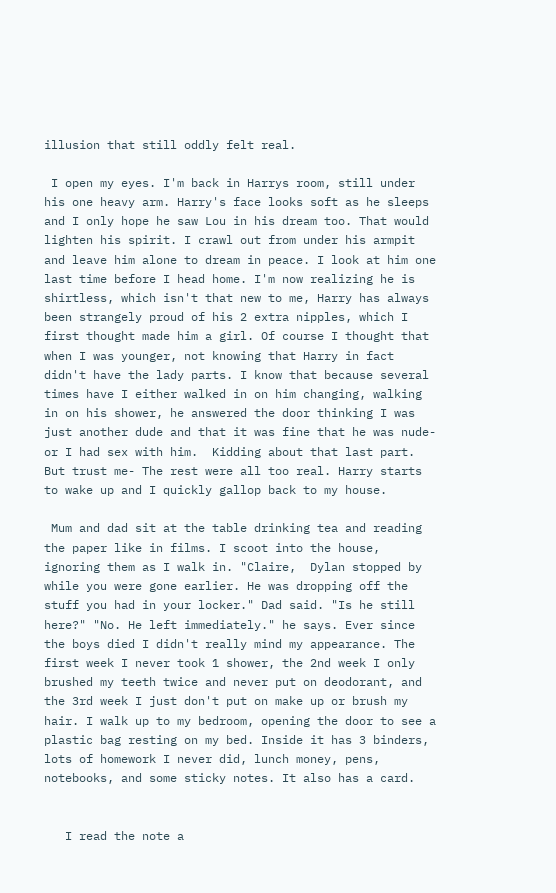illusion that still oddly felt real.

 I open my eyes. I'm back in Harrys room, still under his one heavy arm. Harry's face looks soft as he sleeps and I only hope he saw Lou in his dream too. That would lighten his spirit. I crawl out from under his armpit and leave him alone to dream in peace. I look at him one last time before I head home. I'm now realizing he is shirtless, which isn't that new to me, Harry has always been strangely proud of his 2 extra nipples, which I first thought made him a girl. Of course I thought that when I was younger, not knowing that Harry in fact didn't have the lady parts. I know that because several times have I either walked in on him changing, walking in on his shower, he answered the door thinking I was just another dude and that it was fine that he was nude- or I had sex with him.  Kidding about that last part. But trust me- The rest were all too real. Harry starts to wake up and I quickly gallop back to my house.

 Mum and dad sit at the table drinking tea and reading the paper like in films. I scoot into the house,  ignoring them as I walk in. "Claire,  Dylan stopped by while you were gone earlier. He was dropping off the stuff you had in your locker." Dad said. "Is he still here?" "No. He left immediately." he says. Ever since the boys died I didn't really mind my appearance. The first week I never took 1 shower, the 2nd week I only brushed my teeth twice and never put on deodorant, and the 3rd week I just don't put on make up or brush my hair. I walk up to my bedroom, opening the door to see a plastic bag resting on my bed. Inside it has 3 binders, lots of homework I never did, lunch money, pens, notebooks, and some sticky notes. It also has a card.


   I read the note a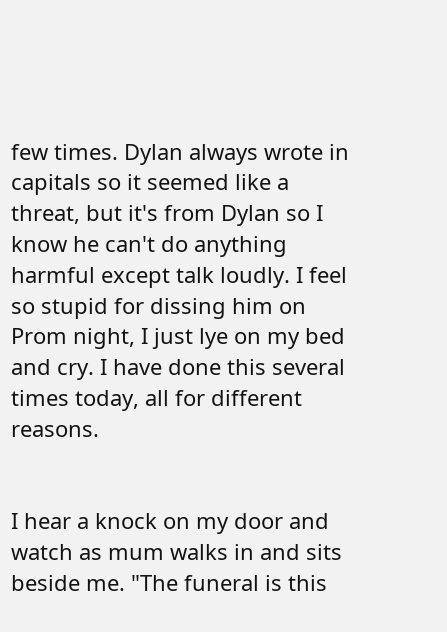few times. Dylan always wrote in capitals so it seemed like a threat, but it's from Dylan so I know he can't do anything harmful except talk loudly. I feel so stupid for dissing him on Prom night, I just lye on my bed and cry. I have done this several times today, all for different reasons.


I hear a knock on my door and watch as mum walks in and sits beside me. "The funeral is this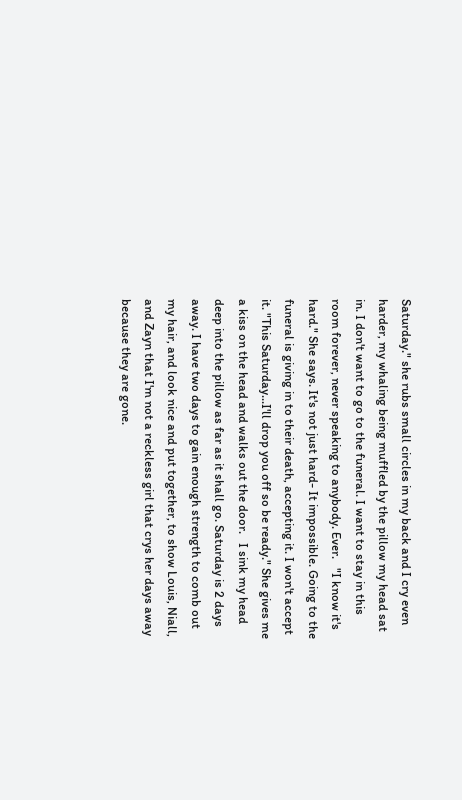Saturday." she rubs small circles in my back and I cry even harder, my whaling being muffled by the pillow my head sat in. I don't want to go to the funeral. I want to stay in this room forever, never speaking to anybody. Ever.   "I know it's hard." She says. It's not just hard- It impossible. Going to the funeral is giving in to their death, accepting it. I won't accept it. "This Saturday...I'll drop you off so be ready." She gives me a kiss on the head and walks out the door.   I sink my head deep into the pillow as far as it shall go. Saturday is 2 days away. I have two days to gain enough strength to comb out my hair, and look nice and put together, to show Louis, Niall, and Zayn that I'm not a reckless girl that crys her days away because they are gone.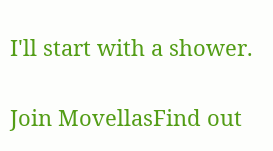I'll start with a shower.

Join MovellasFind out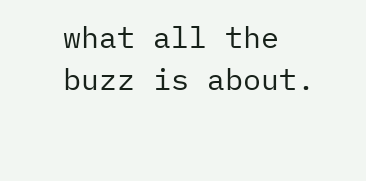what all the buzz is about.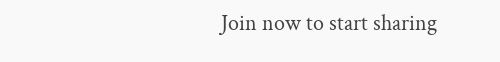Join now to start sharing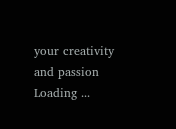your creativity and passion
Loading ...